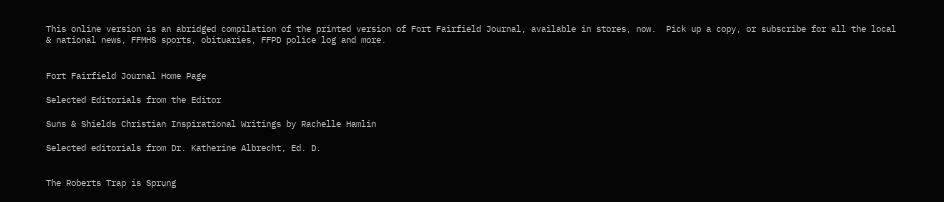This online version is an abridged compilation of the printed version of Fort Fairfield Journal, available in stores, now.  Pick up a copy, or subscribe for all the local & national news, FFMHS sports, obituaries, FFPD police log and more.


Fort Fairfield Journal Home Page

Selected Editorials from the Editor

Suns & Shields Christian Inspirational Writings by Rachelle Hamlin

Selected editorials from Dr. Katherine Albrecht, Ed. D.


The Roberts Trap is Sprung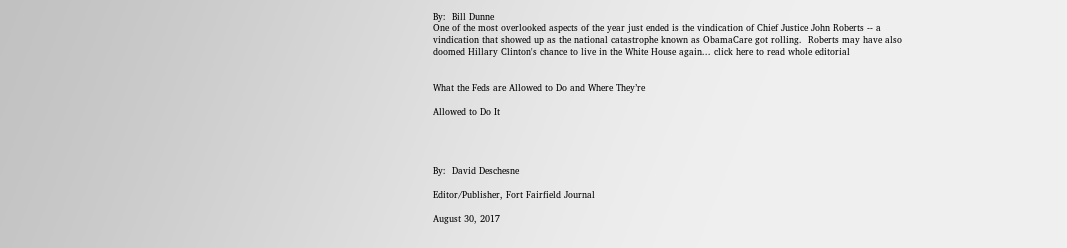By:  Bill Dunne
One of the most overlooked aspects of the year just ended is the vindication of Chief Justice John Roberts -- a vindication that showed up as the national catastrophe known as ObamaCare got rolling.  Roberts may have also doomed Hillary Clinton's chance to live in the White House again... click here to read whole editorial


What the Feds are Allowed to Do and Where They’re

Allowed to Do It




By:  David Deschesne

Editor/Publisher, Fort Fairfield Journal

August 30, 2017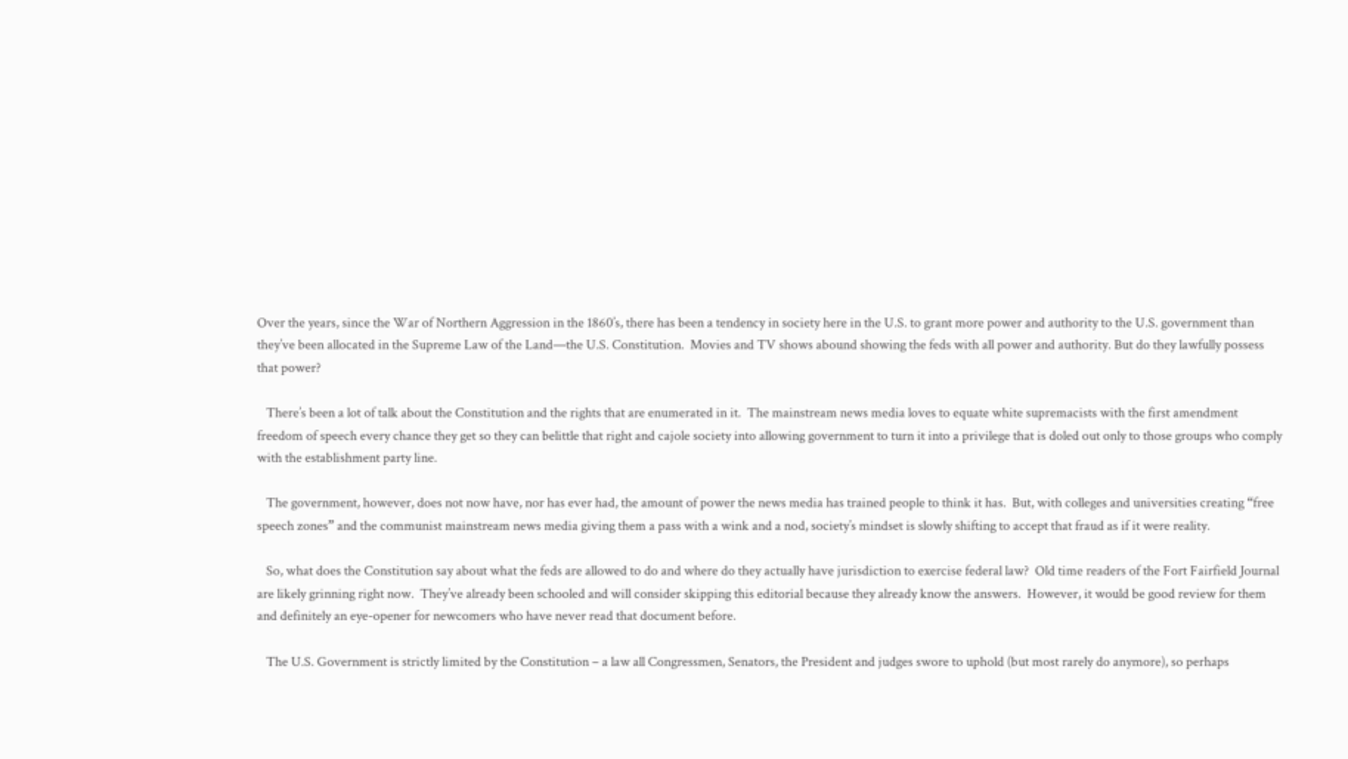Over the years, since the War of Northern Aggression in the 1860’s, there has been a tendency in society here in the U.S. to grant more power and authority to the U.S. government than they’ve been allocated in the Supreme Law of the Land—the U.S. Constitution.  Movies and TV shows abound showing the feds with all power and authority. But do they lawfully possess that power?

   There’s been a lot of talk about the Constitution and the rights that are enumerated in it.  The mainstream news media loves to equate white supremacists with the first amendment freedom of speech every chance they get so they can belittle that right and cajole society into allowing government to turn it into a privilege that is doled out only to those groups who comply with the establishment party line.

   The government, however, does not now have, nor has ever had, the amount of power the news media has trained people to think it has.  But, with colleges and universities creating “free speech zones” and the communist mainstream news media giving them a pass with a wink and a nod, society’s mindset is slowly shifting to accept that fraud as if it were reality.

   So, what does the Constitution say about what the feds are allowed to do and where do they actually have jurisdiction to exercise federal law?  Old time readers of the Fort Fairfield Journal are likely grinning right now.  They’ve already been schooled and will consider skipping this editorial because they already know the answers.  However, it would be good review for them and definitely an eye-opener for newcomers who have never read that document before.

   The U.S. Government is strictly limited by the Constitution – a law all Congressmen, Senators, the President and judges swore to uphold (but most rarely do anymore), so perhaps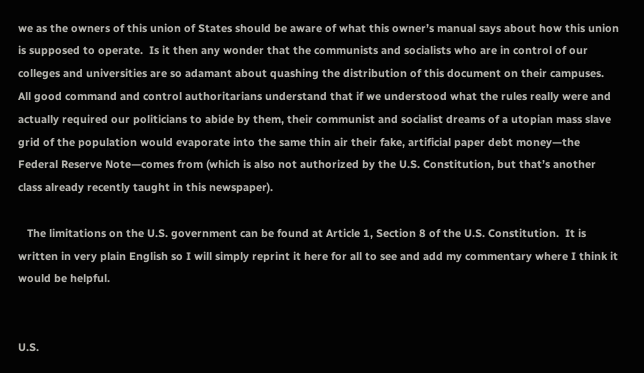we as the owners of this union of States should be aware of what this owner’s manual says about how this union is supposed to operate.  Is it then any wonder that the communists and socialists who are in control of our colleges and universities are so adamant about quashing the distribution of this document on their campuses.  All good command and control authoritarians understand that if we understood what the rules really were and actually required our politicians to abide by them, their communist and socialist dreams of a utopian mass slave grid of the population would evaporate into the same thin air their fake, artificial paper debt money—the Federal Reserve Note—comes from (which is also not authorized by the U.S. Constitution, but that’s another class already recently taught in this newspaper).

   The limitations on the U.S. government can be found at Article 1, Section 8 of the U.S. Constitution.  It is written in very plain English so I will simply reprint it here for all to see and add my commentary where I think it would be helpful.


U.S.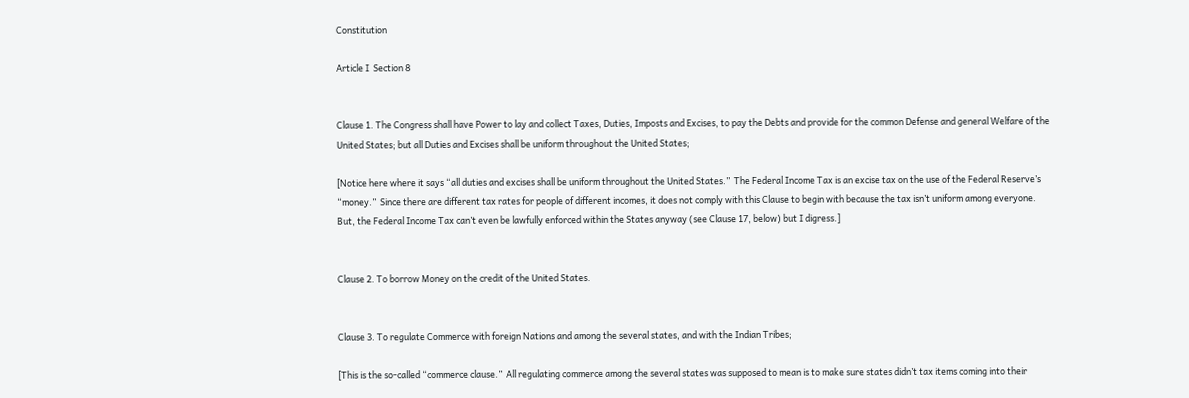Constitution

Article I  Section 8


Clause 1. The Congress shall have Power to lay and collect Taxes, Duties, Imposts and Excises, to pay the Debts and provide for the common Defense and general Welfare of the United States; but all Duties and Excises shall be uniform throughout the United States;

[Notice here where it says “all duties and excises shall be uniform throughout the United States.”  The Federal Income Tax is an excise tax on the use of the Federal Reserve’s “money.”  Since there are different tax rates for people of different incomes, it does not comply with this Clause to begin with because the tax isn’t uniform among everyone.  But, the Federal Income Tax can’t even be lawfully enforced within the States anyway (see Clause 17, below) but I digress.]


Clause 2. To borrow Money on the credit of the United States.


Clause 3. To regulate Commerce with foreign Nations and among the several states, and with the Indian Tribes;

[This is the so-called “commerce clause.”  All regulating commerce among the several states was supposed to mean is to make sure states didn’t tax items coming into their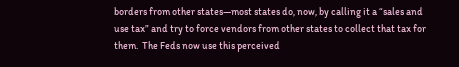borders from other states—most states do, now, by calling it a “sales and use tax” and try to force vendors from other states to collect that tax for them.  The Feds now use this perceived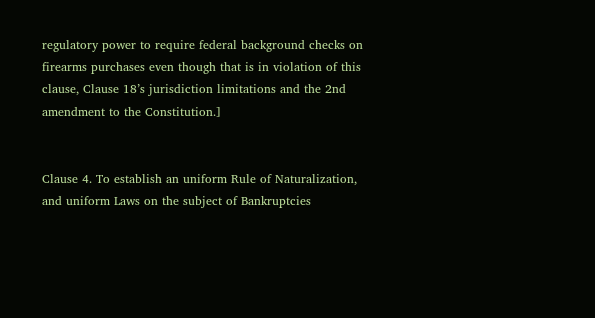regulatory power to require federal background checks on firearms purchases even though that is in violation of this clause, Clause 18’s jurisdiction limitations and the 2nd amendment to the Constitution.]


Clause 4. To establish an uniform Rule of Naturalization, and uniform Laws on the subject of Bankruptcies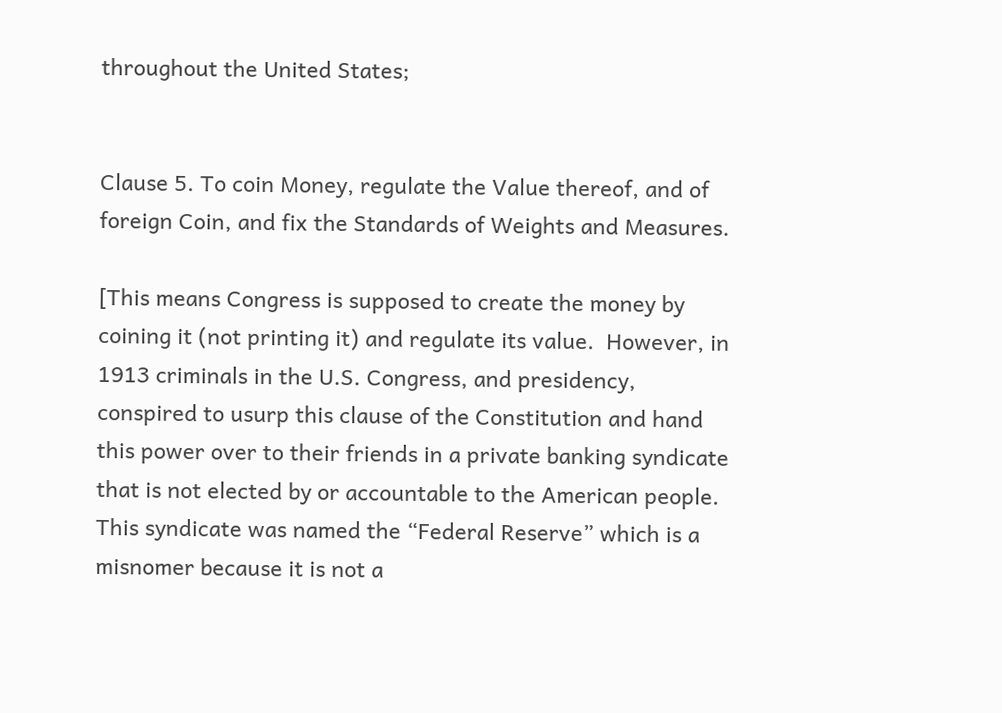throughout the United States;


Clause 5. To coin Money, regulate the Value thereof, and of foreign Coin, and fix the Standards of Weights and Measures.

[This means Congress is supposed to create the money by coining it (not printing it) and regulate its value.  However, in 1913 criminals in the U.S. Congress, and presidency, conspired to usurp this clause of the Constitution and hand this power over to their friends in a private banking syndicate that is not elected by or accountable to the American people.   This syndicate was named the “Federal Reserve” which is a misnomer because it is not a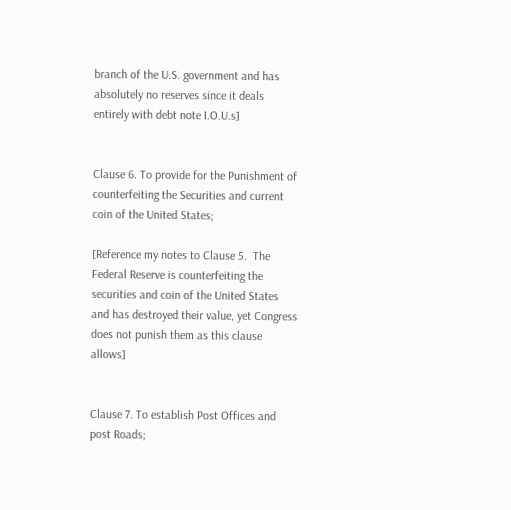branch of the U.S. government and has absolutely no reserves since it deals entirely with debt note I.O.U.s]


Clause 6. To provide for the Punishment of counterfeiting the Securities and current coin of the United States;

[Reference my notes to Clause 5.  The Federal Reserve is counterfeiting the securities and coin of the United States and has destroyed their value, yet Congress does not punish them as this clause allows]


Clause 7. To establish Post Offices and post Roads;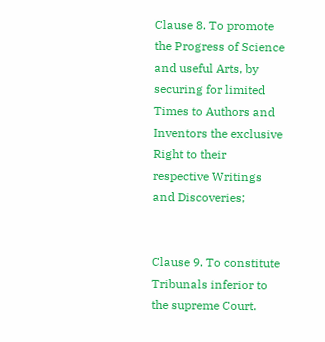Clause 8. To promote the Progress of Science and useful Arts, by securing for limited Times to Authors and Inventors the exclusive Right to their respective Writings and Discoveries;


Clause 9. To constitute Tribunals inferior to the supreme Court.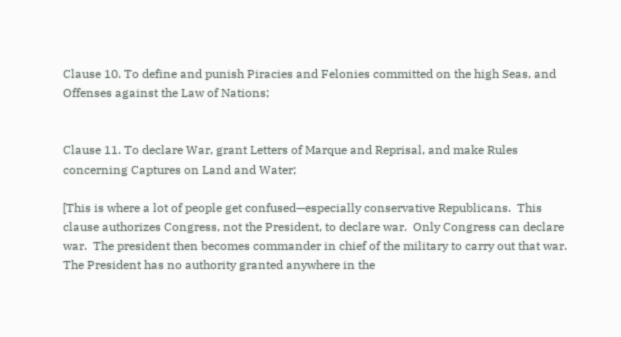Clause 10. To define and punish Piracies and Felonies committed on the high Seas, and Offenses against the Law of Nations;


Clause 11. To declare War, grant Letters of Marque and Reprisal, and make Rules concerning Captures on Land and Water;

[This is where a lot of people get confused—especially conservative Republicans.  This clause authorizes Congress, not the President, to declare war.  Only Congress can declare war.  The president then becomes commander in chief of the military to carry out that war.  The President has no authority granted anywhere in the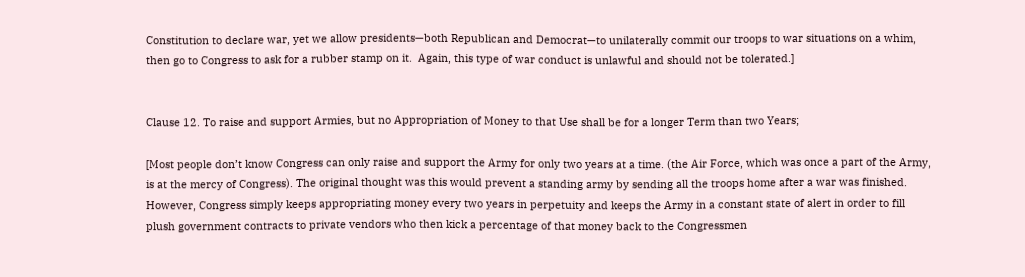Constitution to declare war, yet we allow presidents—both Republican and Democrat—to unilaterally commit our troops to war situations on a whim, then go to Congress to ask for a rubber stamp on it.  Again, this type of war conduct is unlawful and should not be tolerated.]


Clause 12. To raise and support Armies, but no Appropriation of Money to that Use shall be for a longer Term than two Years;

[Most people don’t know Congress can only raise and support the Army for only two years at a time. (the Air Force, which was once a part of the Army, is at the mercy of Congress). The original thought was this would prevent a standing army by sending all the troops home after a war was finished.  However, Congress simply keeps appropriating money every two years in perpetuity and keeps the Army in a constant state of alert in order to fill plush government contracts to private vendors who then kick a percentage of that money back to the Congressmen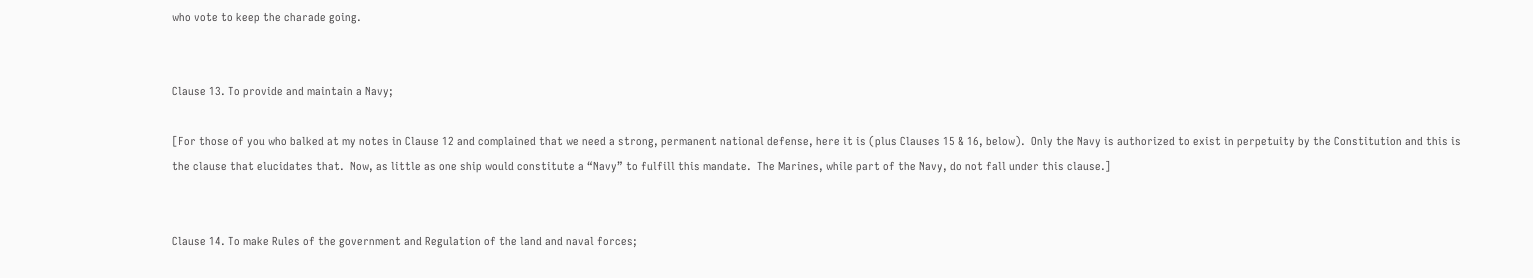who vote to keep the charade going.


Clause 13. To provide and maintain a Navy;

[For those of you who balked at my notes in Clause 12 and complained that we need a strong, permanent national defense, here it is (plus Clauses 15 & 16, below).  Only the Navy is authorized to exist in perpetuity by the Constitution and this is the clause that elucidates that.  Now, as little as one ship would constitute a “Navy” to fulfill this mandate.  The Marines, while part of the Navy, do not fall under this clause.]


Clause 14. To make Rules of the government and Regulation of the land and naval forces;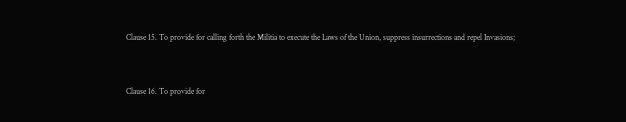Clause 15. To provide for calling forth the Militia to execute the Laws of the Union, suppress insurrections and repel Invasions;


Clause 16. To provide for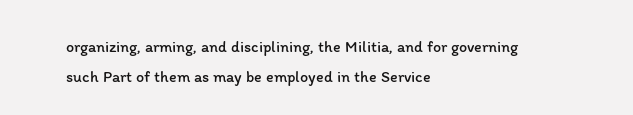organizing, arming, and disciplining, the Militia, and for governing such Part of them as may be employed in the Service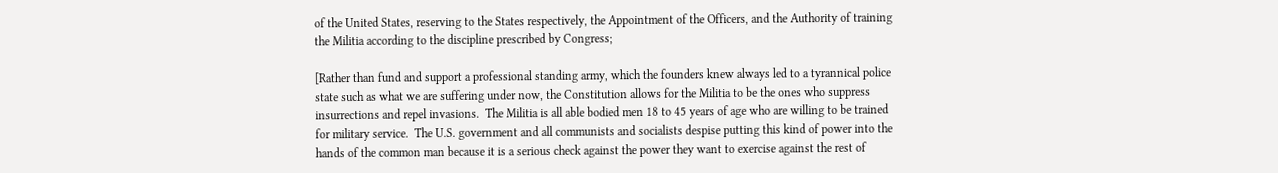of the United States, reserving to the States respectively, the Appointment of the Officers, and the Authority of training the Militia according to the discipline prescribed by Congress;

[Rather than fund and support a professional standing army, which the founders knew always led to a tyrannical police state such as what we are suffering under now, the Constitution allows for the Militia to be the ones who suppress insurrections and repel invasions.  The Militia is all able bodied men 18 to 45 years of age who are willing to be trained for military service.  The U.S. government and all communists and socialists despise putting this kind of power into the hands of the common man because it is a serious check against the power they want to exercise against the rest of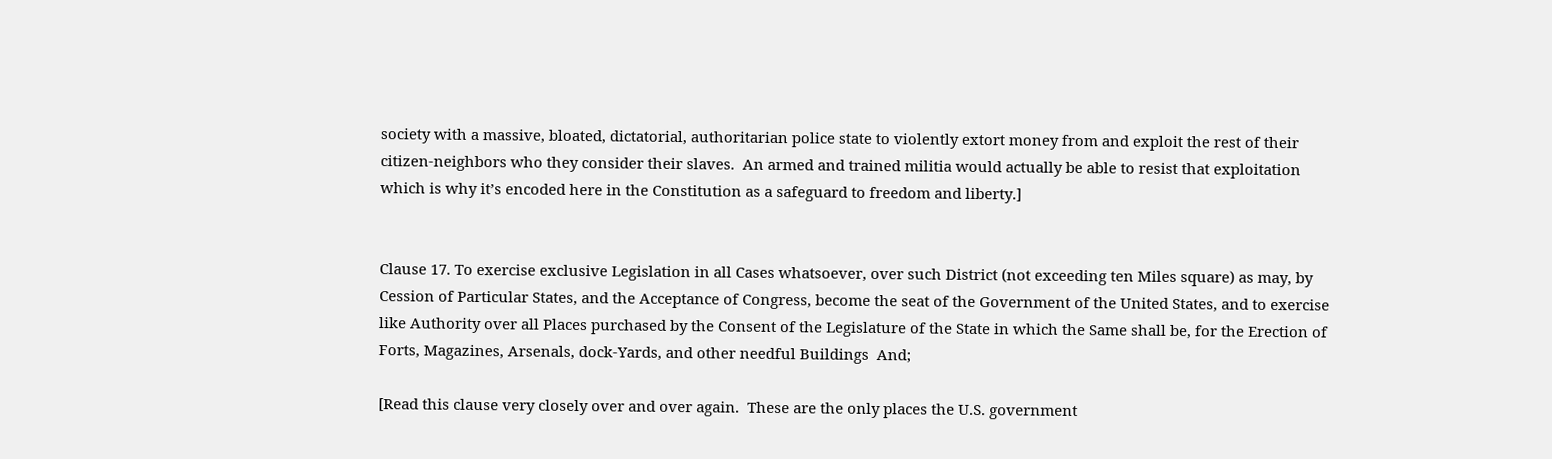society with a massive, bloated, dictatorial, authoritarian police state to violently extort money from and exploit the rest of their citizen-neighbors who they consider their slaves.  An armed and trained militia would actually be able to resist that exploitation which is why it’s encoded here in the Constitution as a safeguard to freedom and liberty.]


Clause 17. To exercise exclusive Legislation in all Cases whatsoever, over such District (not exceeding ten Miles square) as may, by Cession of Particular States, and the Acceptance of Congress, become the seat of the Government of the United States, and to exercise like Authority over all Places purchased by the Consent of the Legislature of the State in which the Same shall be, for the Erection of Forts, Magazines, Arsenals, dock-Yards, and other needful Buildings  And;

[Read this clause very closely over and over again.  These are the only places the U.S. government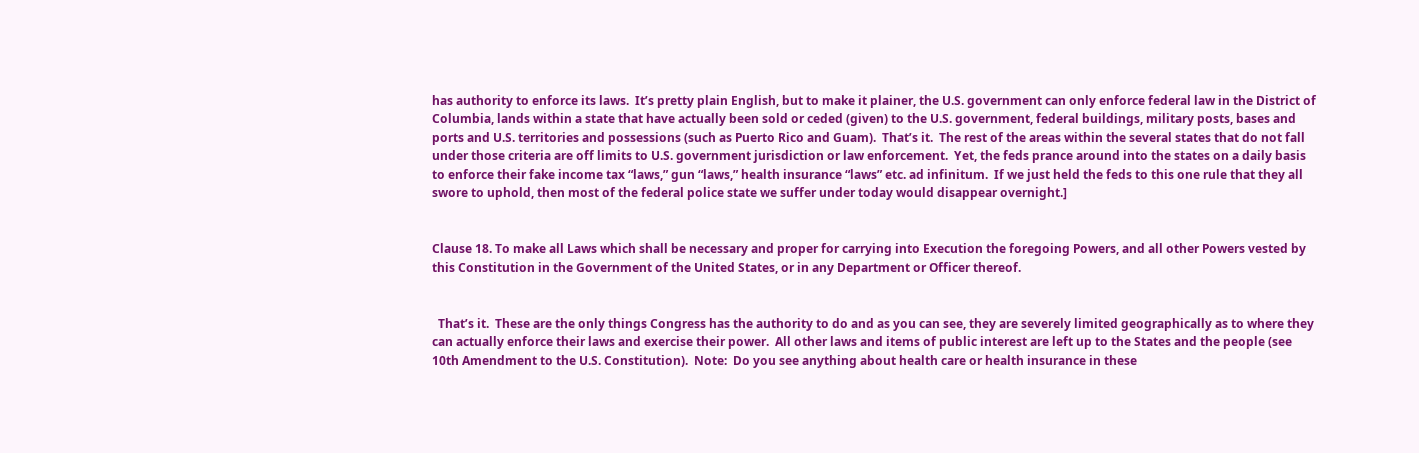has authority to enforce its laws.  It’s pretty plain English, but to make it plainer, the U.S. government can only enforce federal law in the District of Columbia, lands within a state that have actually been sold or ceded (given) to the U.S. government, federal buildings, military posts, bases and ports and U.S. territories and possessions (such as Puerto Rico and Guam).  That’s it.  The rest of the areas within the several states that do not fall under those criteria are off limits to U.S. government jurisdiction or law enforcement.  Yet, the feds prance around into the states on a daily basis to enforce their fake income tax “laws,” gun “laws,” health insurance “laws” etc. ad infinitum.  If we just held the feds to this one rule that they all swore to uphold, then most of the federal police state we suffer under today would disappear overnight.]


Clause 18. To make all Laws which shall be necessary and proper for carrying into Execution the foregoing Powers, and all other Powers vested by this Constitution in the Government of the United States, or in any Department or Officer thereof.


  That’s it.  These are the only things Congress has the authority to do and as you can see, they are severely limited geographically as to where they can actually enforce their laws and exercise their power.  All other laws and items of public interest are left up to the States and the people (see 10th Amendment to the U.S. Constitution).  Note:  Do you see anything about health care or health insurance in these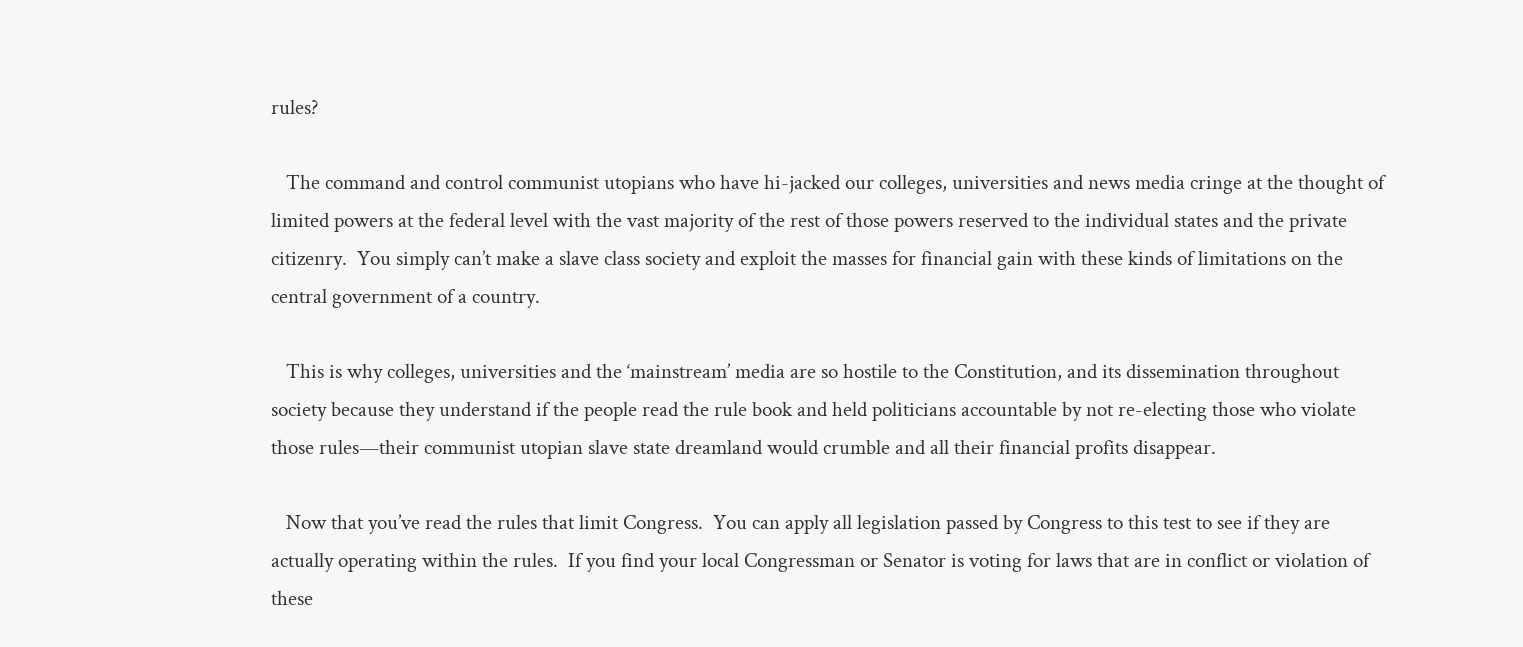rules?

   The command and control communist utopians who have hi-jacked our colleges, universities and news media cringe at the thought of limited powers at the federal level with the vast majority of the rest of those powers reserved to the individual states and the private citizenry.  You simply can’t make a slave class society and exploit the masses for financial gain with these kinds of limitations on the central government of a country.

   This is why colleges, universities and the ‘mainstream’ media are so hostile to the Constitution, and its dissemination throughout society because they understand if the people read the rule book and held politicians accountable by not re-electing those who violate those rules—their communist utopian slave state dreamland would crumble and all their financial profits disappear.

   Now that you’ve read the rules that limit Congress.  You can apply all legislation passed by Congress to this test to see if they are actually operating within the rules.  If you find your local Congressman or Senator is voting for laws that are in conflict or violation of these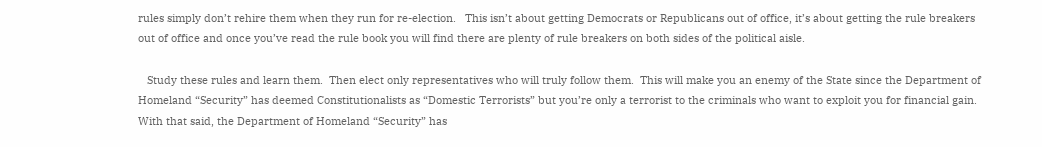rules simply don’t rehire them when they run for re-election.   This isn’t about getting Democrats or Republicans out of office, it’s about getting the rule breakers out of office and once you’ve read the rule book you will find there are plenty of rule breakers on both sides of the political aisle.

   Study these rules and learn them.  Then elect only representatives who will truly follow them.  This will make you an enemy of the State since the Department of Homeland “Security” has deemed Constitutionalists as “Domestic Terrorists” but you’re only a terrorist to the criminals who want to exploit you for financial gain.  With that said, the Department of Homeland “Security” has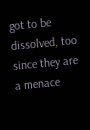got to be dissolved, too since they are a menace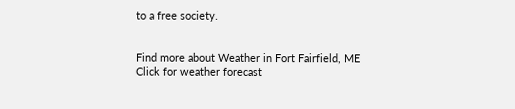to a free society.


Find more about Weather in Fort Fairfield, ME
Click for weather forecast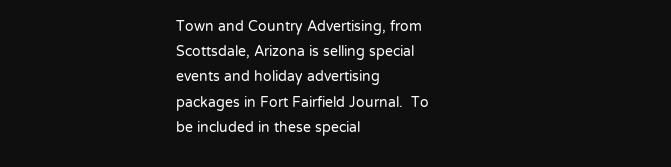Town and Country Advertising, from Scottsdale, Arizona is selling special events and holiday advertising packages in Fort Fairfield Journal.  To be included in these special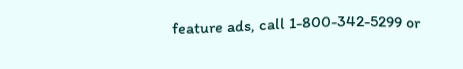feature ads, call 1-800-342-5299 or